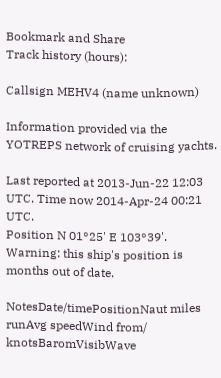Bookmark and Share
Track history (hours):

Callsign MEHV4 (name unknown)

Information provided via the YOTREPS network of cruising yachts.

Last reported at 2013-Jun-22 12:03 UTC. Time now 2014-Apr-24 00:21 UTC.
Position N 01°25' E 103°39'.
Warning: this ship's position is months out of date.

NotesDate/timePositionNaut miles runAvg speedWind from/ knotsBaromVisibWave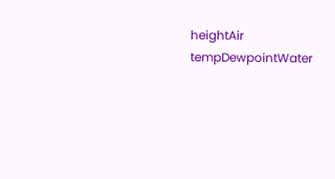heightAir tempDewpointWater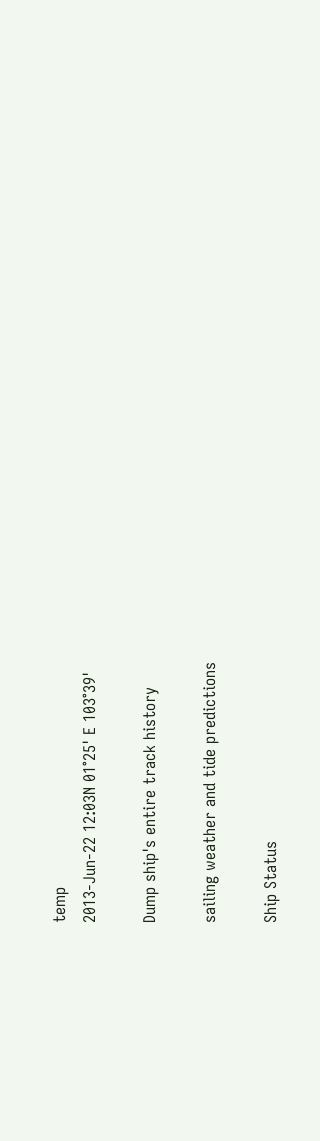temp
2013-Jun-22 12:03N 01°25' E 103°39'

Dump ship's entire track history

sailing weather and tide predictions

Ship Status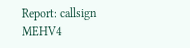Report: callsign MEHV4